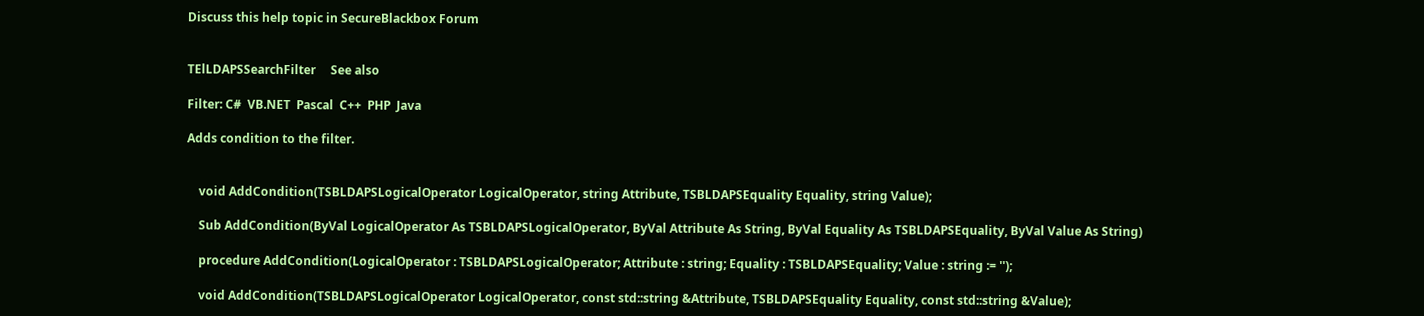Discuss this help topic in SecureBlackbox Forum


TElLDAPSSearchFilter     See also

Filter: C#  VB.NET  Pascal  C++  PHP  Java

Adds condition to the filter.


    void AddCondition(TSBLDAPSLogicalOperator LogicalOperator, string Attribute, TSBLDAPSEquality Equality, string Value);

    Sub AddCondition(ByVal LogicalOperator As TSBLDAPSLogicalOperator, ByVal Attribute As String, ByVal Equality As TSBLDAPSEquality, ByVal Value As String)

    procedure AddCondition(LogicalOperator : TSBLDAPSLogicalOperator; Attribute : string; Equality : TSBLDAPSEquality; Value : string := '');

    void AddCondition(TSBLDAPSLogicalOperator LogicalOperator, const std::string &Attribute, TSBLDAPSEquality Equality, const std::string &Value);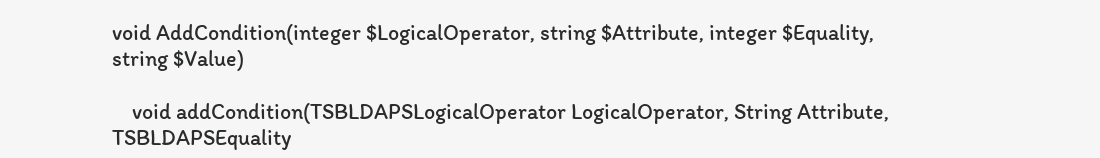void AddCondition(integer $LogicalOperator, string $Attribute, integer $Equality, string $Value)

    void addCondition(TSBLDAPSLogicalOperator LogicalOperator, String Attribute, TSBLDAPSEquality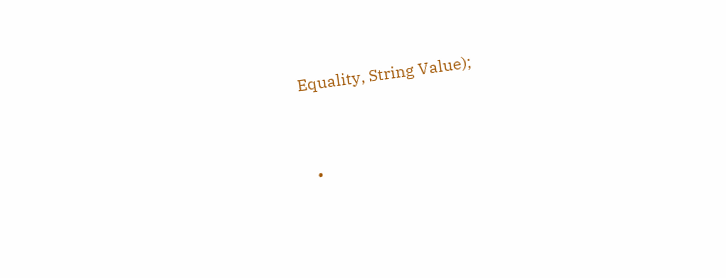Equality, String Value);


  •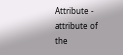Attribute - attribute of the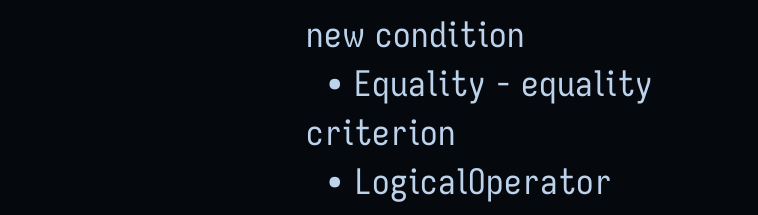new condition
  • Equality - equality criterion
  • LogicalOperator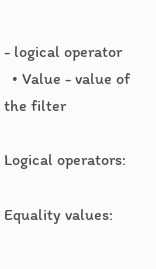- logical operator
  • Value - value of the filter

Logical operators:

Equality values: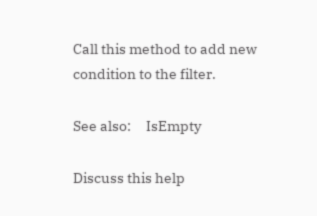Call this method to add new condition to the filter.

See also:     IsEmpty

Discuss this help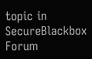topic in SecureBlackbox Forum